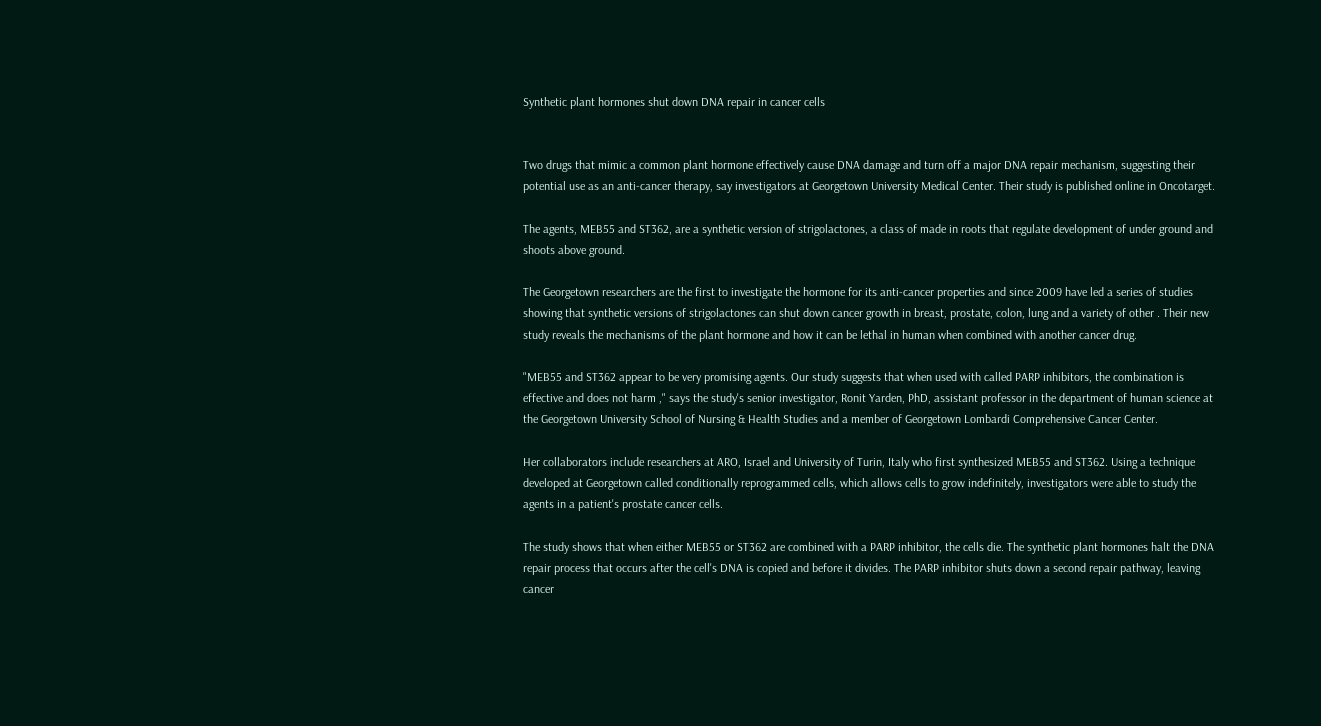Synthetic plant hormones shut down DNA repair in cancer cells


Two drugs that mimic a common plant hormone effectively cause DNA damage and turn off a major DNA repair mechanism, suggesting their potential use as an anti-cancer therapy, say investigators at Georgetown University Medical Center. Their study is published online in Oncotarget.

The agents, MEB55 and ST362, are a synthetic version of strigolactones, a class of made in roots that regulate development of under ground and shoots above ground.

The Georgetown researchers are the first to investigate the hormone for its anti-cancer properties and since 2009 have led a series of studies showing that synthetic versions of strigolactones can shut down cancer growth in breast, prostate, colon, lung and a variety of other . Their new study reveals the mechanisms of the plant hormone and how it can be lethal in human when combined with another cancer drug.

"MEB55 and ST362 appear to be very promising agents. Our study suggests that when used with called PARP inhibitors, the combination is effective and does not harm ," says the study's senior investigator, Ronit Yarden, PhD, assistant professor in the department of human science at the Georgetown University School of Nursing & Health Studies and a member of Georgetown Lombardi Comprehensive Cancer Center.

Her collaborators include researchers at ARO, Israel and University of Turin, Italy who first synthesized MEB55 and ST362. Using a technique developed at Georgetown called conditionally reprogrammed cells, which allows cells to grow indefinitely, investigators were able to study the agents in a patient's prostate cancer cells.

The study shows that when either MEB55 or ST362 are combined with a PARP inhibitor, the cells die. The synthetic plant hormones halt the DNA repair process that occurs after the cell's DNA is copied and before it divides. The PARP inhibitor shuts down a second repair pathway, leaving cancer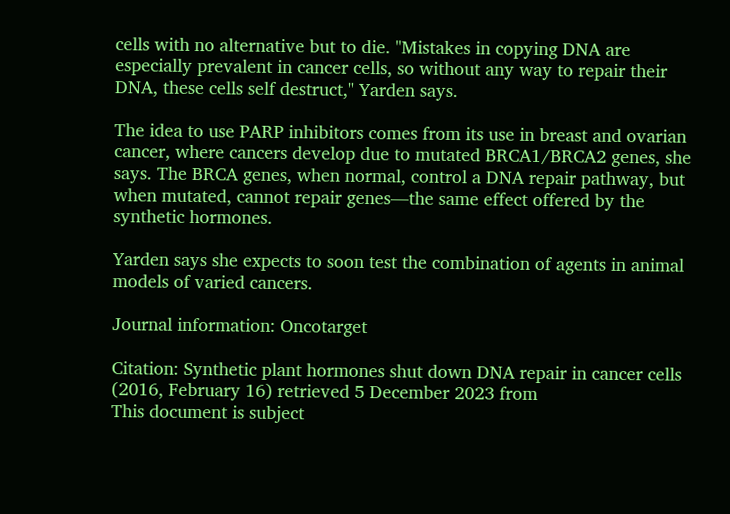cells with no alternative but to die. "Mistakes in copying DNA are especially prevalent in cancer cells, so without any way to repair their DNA, these cells self destruct," Yarden says.

The idea to use PARP inhibitors comes from its use in breast and ovarian cancer, where cancers develop due to mutated BRCA1/BRCA2 genes, she says. The BRCA genes, when normal, control a DNA repair pathway, but when mutated, cannot repair genes—the same effect offered by the synthetic hormones.

Yarden says she expects to soon test the combination of agents in animal models of varied cancers.

Journal information: Oncotarget

Citation: Synthetic plant hormones shut down DNA repair in cancer cells (2016, February 16) retrieved 5 December 2023 from
This document is subject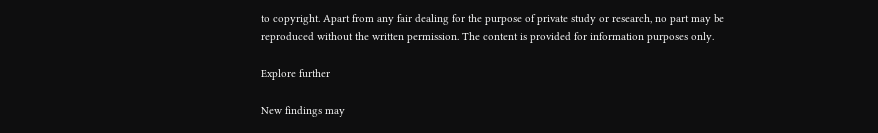to copyright. Apart from any fair dealing for the purpose of private study or research, no part may be reproduced without the written permission. The content is provided for information purposes only.

Explore further

New findings may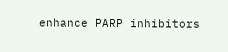enhance PARP inhibitors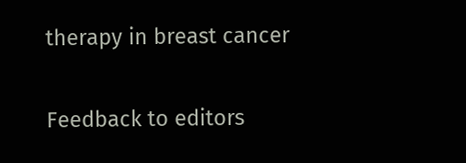therapy in breast cancer


Feedback to editors